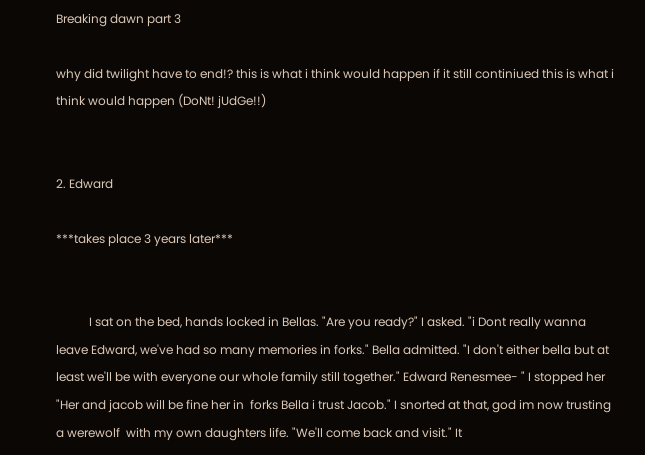Breaking dawn part 3

why did twilight have to end!? this is what i think would happen if it still continiued this is what i think would happen (DoNt! jUdGe!!)


2. Edward

***takes place 3 years later***


           I sat on the bed, hands locked in Bellas. "Are you ready?" I asked. "i Dont really wanna leave Edward, we've had so many memories in forks." Bella admitted. "I don't either bella but at least we'll be with everyone our whole family still together." Edward Renesmee- " I stopped her  "Her and jacob will be fine her in  forks Bella i trust Jacob." I snorted at that, god im now trusting a werewolf  with my own daughters life. "We'll come back and visit." It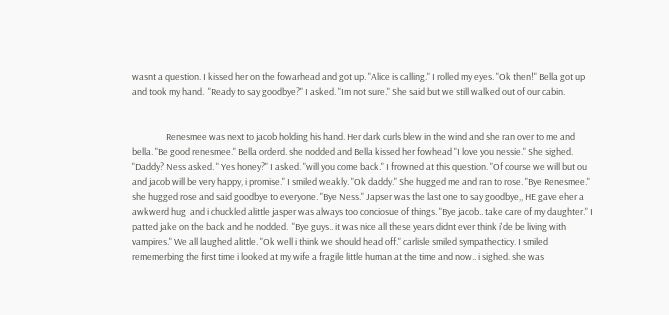wasnt a question. I kissed her on the fowarhead and got up. "Alice is calling." I rolled my eyes. "Ok then!" Bella got up and took my hand.  "Ready to say goodbye?" I asked. "Im not sure." She said but we still walked out of our cabin.


                 Renesmee was next to jacob holding his hand. Her dark curls blew in the wind and she ran over to me and bella. "Be good renesmee." Bella orderd. she nodded and Bella kissed her fowhead "I love you nessie." She sighed. "Daddy? Ness asked. " Yes honey?" I asked. "will you come back." I frowned at this question. "Of course we will but ou and jacob will be very happy, i promise." I smiled weakly. "Ok daddy." She hugged me and ran to rose. "Bye Renesmee." she hugged rose and said goodbye to everyone. "Bye Ness." Japser was the last one to say goodbye,, HE gave eher a awkwerd hug  and i chuckled alittle jasper was always too conciosue of things. "Bye jacob.. take care of my daughter." I patted jake on the back and he nodded.  "Bye guys.. it was nice all these years didnt ever think i'de be living with vampires." We all laughed alittle. "Ok well i think we should head off." carlisle smiled sympathecticy. I smiled rememerbing the first time i looked at my wife a fragile little human at the time and now.. i sighed. she was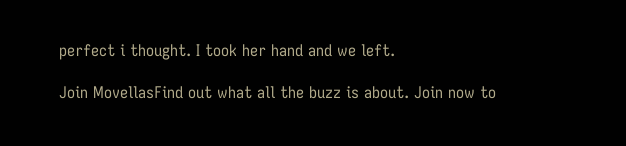perfect i thought. I took her hand and we left.

Join MovellasFind out what all the buzz is about. Join now to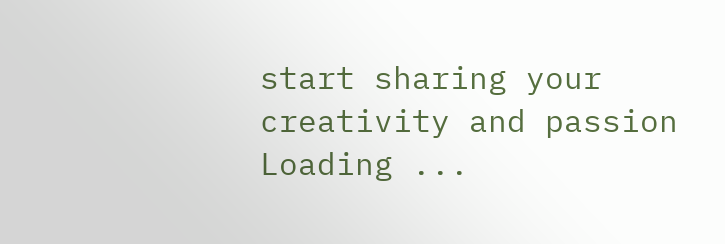start sharing your creativity and passion
Loading ...